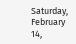Saturday, February 14,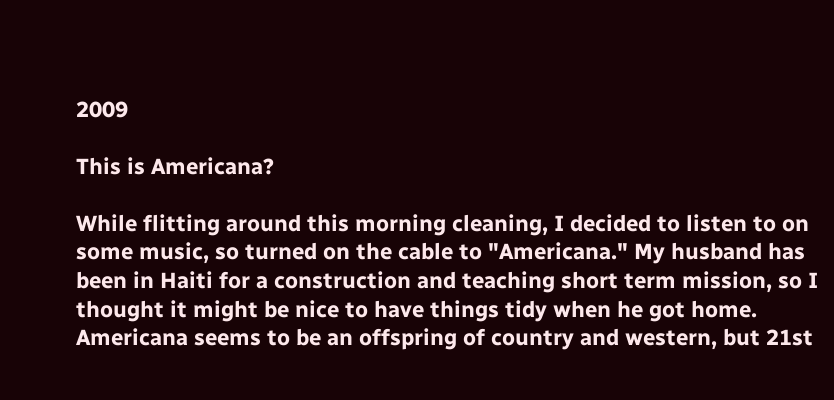2009

This is Americana?

While flitting around this morning cleaning, I decided to listen to on some music, so turned on the cable to "Americana." My husband has been in Haiti for a construction and teaching short term mission, so I thought it might be nice to have things tidy when he got home. Americana seems to be an offspring of country and western, but 21st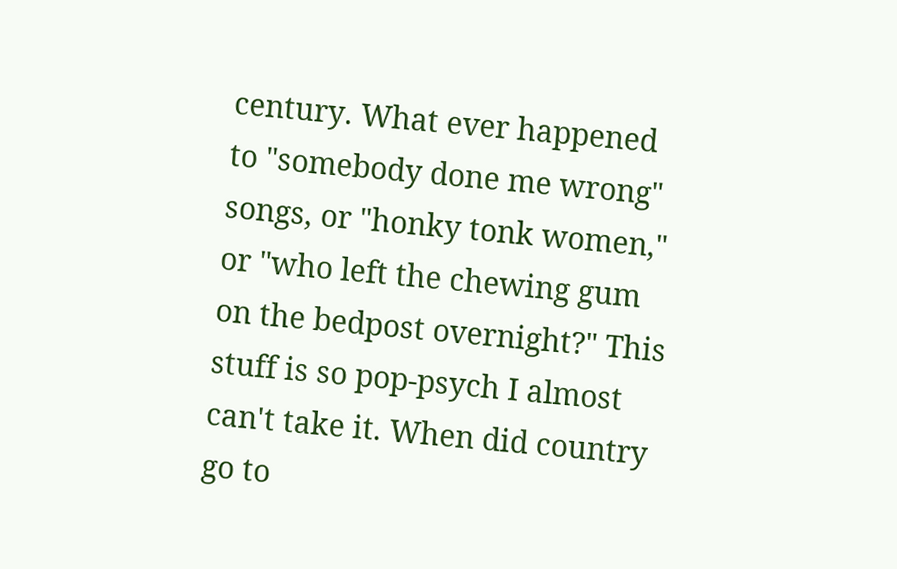century. What ever happened to "somebody done me wrong" songs, or "honky tonk women," or "who left the chewing gum on the bedpost overnight?" This stuff is so pop-psych I almost can't take it. When did country go to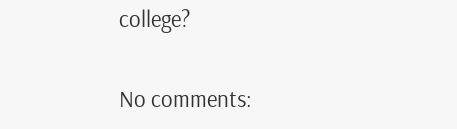college?

No comments: